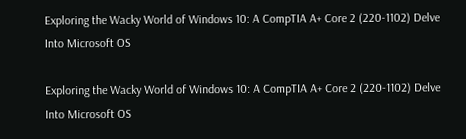Exploring the Wacky World of Windows 10: A CompTIA A+ Core 2 (220-1102) Delve Into Microsoft OS

Exploring the Wacky World of Windows 10: A CompTIA A+ Core 2 (220-1102) Delve Into Microsoft OS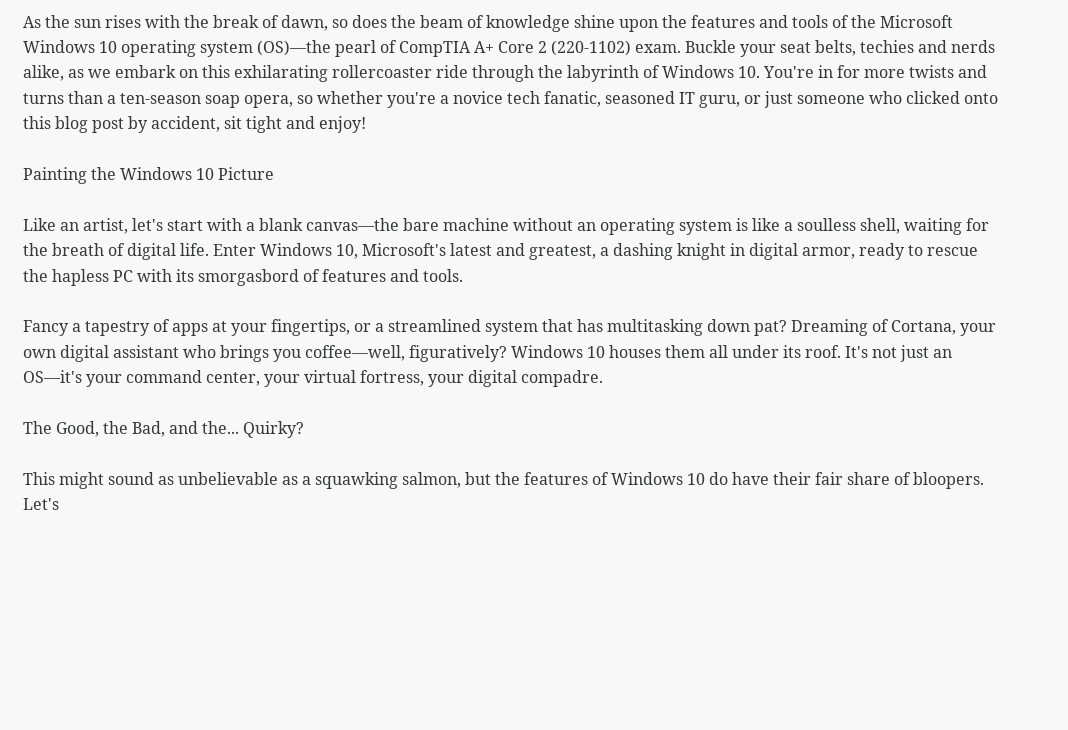As the sun rises with the break of dawn, so does the beam of knowledge shine upon the features and tools of the Microsoft Windows 10 operating system (OS)—the pearl of CompTIA A+ Core 2 (220-1102) exam. Buckle your seat belts, techies and nerds alike, as we embark on this exhilarating rollercoaster ride through the labyrinth of Windows 10. You're in for more twists and turns than a ten-season soap opera, so whether you're a novice tech fanatic, seasoned IT guru, or just someone who clicked onto this blog post by accident, sit tight and enjoy!

Painting the Windows 10 Picture

Like an artist, let's start with a blank canvas—the bare machine without an operating system is like a soulless shell, waiting for the breath of digital life. Enter Windows 10, Microsoft's latest and greatest, a dashing knight in digital armor, ready to rescue the hapless PC with its smorgasbord of features and tools.

Fancy a tapestry of apps at your fingertips, or a streamlined system that has multitasking down pat? Dreaming of Cortana, your own digital assistant who brings you coffee—well, figuratively? Windows 10 houses them all under its roof. It's not just an OS—it's your command center, your virtual fortress, your digital compadre.

The Good, the Bad, and the... Quirky?

This might sound as unbelievable as a squawking salmon, but the features of Windows 10 do have their fair share of bloopers. Let's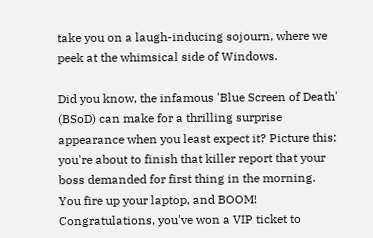take you on a laugh-inducing sojourn, where we peek at the whimsical side of Windows.

Did you know, the infamous 'Blue Screen of Death' (BSoD) can make for a thrilling surprise appearance when you least expect it? Picture this: you're about to finish that killer report that your boss demanded for first thing in the morning. You fire up your laptop, and BOOM! Congratulations, you've won a VIP ticket to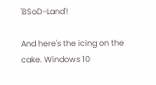'BSoD-Land'!

And here's the icing on the cake. Windows 10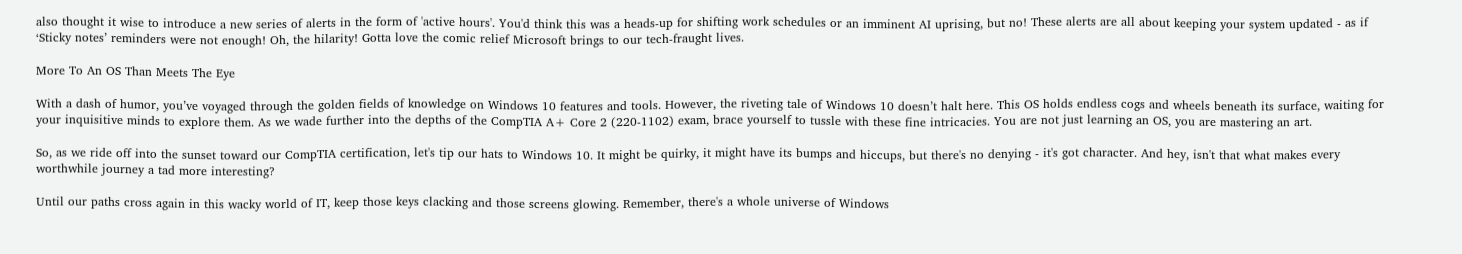also thought it wise to introduce a new series of alerts in the form of 'active hours'. You'd think this was a heads-up for shifting work schedules or an imminent AI uprising, but no! These alerts are all about keeping your system updated - as if ‘Sticky notes’ reminders were not enough! Oh, the hilarity! Gotta love the comic relief Microsoft brings to our tech-fraught lives.

More To An OS Than Meets The Eye

With a dash of humor, you’ve voyaged through the golden fields of knowledge on Windows 10 features and tools. However, the riveting tale of Windows 10 doesn’t halt here. This OS holds endless cogs and wheels beneath its surface, waiting for your inquisitive minds to explore them. As we wade further into the depths of the CompTIA A+ Core 2 (220-1102) exam, brace yourself to tussle with these fine intricacies. You are not just learning an OS, you are mastering an art.

So, as we ride off into the sunset toward our CompTIA certification, let's tip our hats to Windows 10. It might be quirky, it might have its bumps and hiccups, but there's no denying - it's got character. And hey, isn't that what makes every worthwhile journey a tad more interesting?

Until our paths cross again in this wacky world of IT, keep those keys clacking and those screens glowing. Remember, there's a whole universe of Windows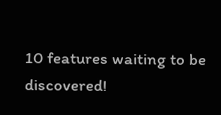10 features waiting to be discovered!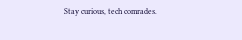Stay curious, tech comrades.